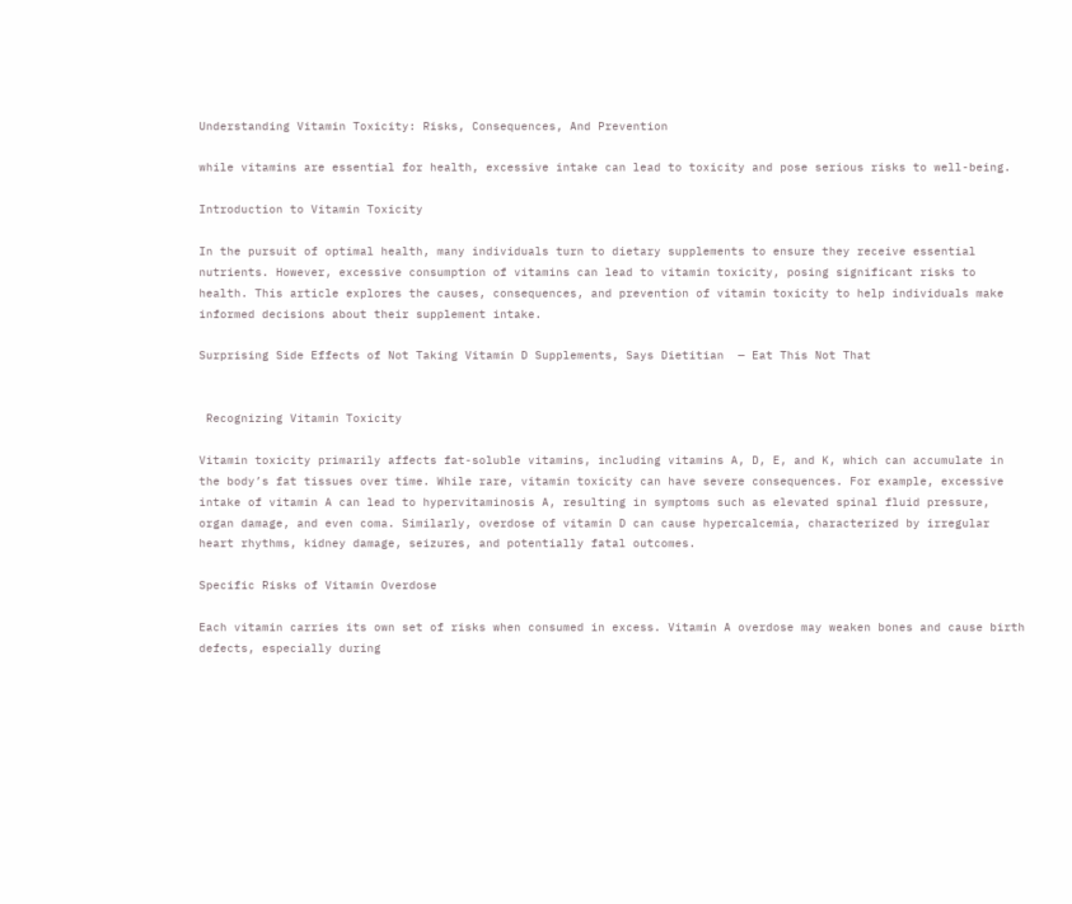Understanding Vitamin Toxicity: Risks, Consequences, And Prevention

while vitamins are essential for health, excessive intake can lead to toxicity and pose serious risks to well-being.

Introduction to Vitamin Toxicity

In the pursuit of optimal health, many individuals turn to dietary supplements to ensure they receive essential nutrients. However, excessive consumption of vitamins can lead to vitamin toxicity, posing significant risks to health. This article explores the causes, consequences, and prevention of vitamin toxicity to help individuals make informed decisions about their supplement intake.

Surprising Side Effects of Not Taking Vitamin D Supplements, Says Dietitian  — Eat This Not That


 Recognizing Vitamin Toxicity

Vitamin toxicity primarily affects fat-soluble vitamins, including vitamins A, D, E, and K, which can accumulate in the body’s fat tissues over time. While rare, vitamin toxicity can have severe consequences. For example, excessive intake of vitamin A can lead to hypervitaminosis A, resulting in symptoms such as elevated spinal fluid pressure, organ damage, and even coma. Similarly, overdose of vitamin D can cause hypercalcemia, characterized by irregular heart rhythms, kidney damage, seizures, and potentially fatal outcomes.

Specific Risks of Vitamin Overdose

Each vitamin carries its own set of risks when consumed in excess. Vitamin A overdose may weaken bones and cause birth defects, especially during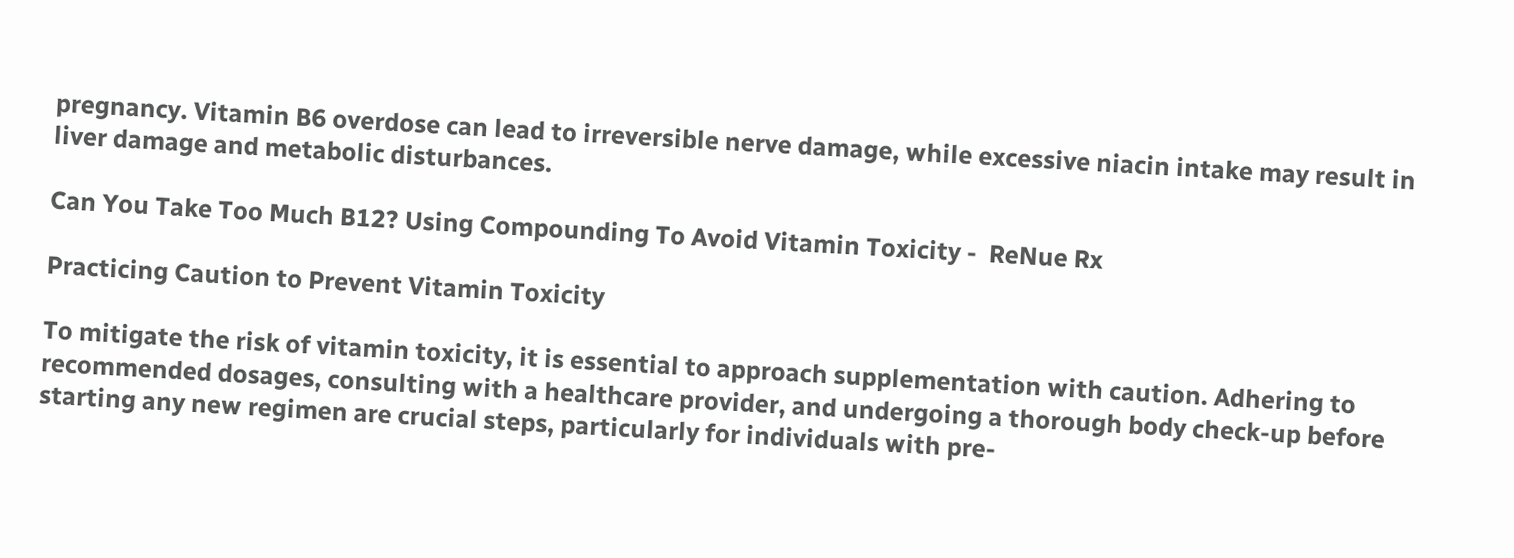pregnancy. Vitamin B6 overdose can lead to irreversible nerve damage, while excessive niacin intake may result in liver damage and metabolic disturbances.

Can You Take Too Much B12? Using Compounding To Avoid Vitamin Toxicity -  ReNue Rx

Practicing Caution to Prevent Vitamin Toxicity

To mitigate the risk of vitamin toxicity, it is essential to approach supplementation with caution. Adhering to recommended dosages, consulting with a healthcare provider, and undergoing a thorough body check-up before starting any new regimen are crucial steps, particularly for individuals with pre-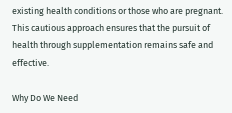existing health conditions or those who are pregnant. This cautious approach ensures that the pursuit of health through supplementation remains safe and effective.

Why Do We Need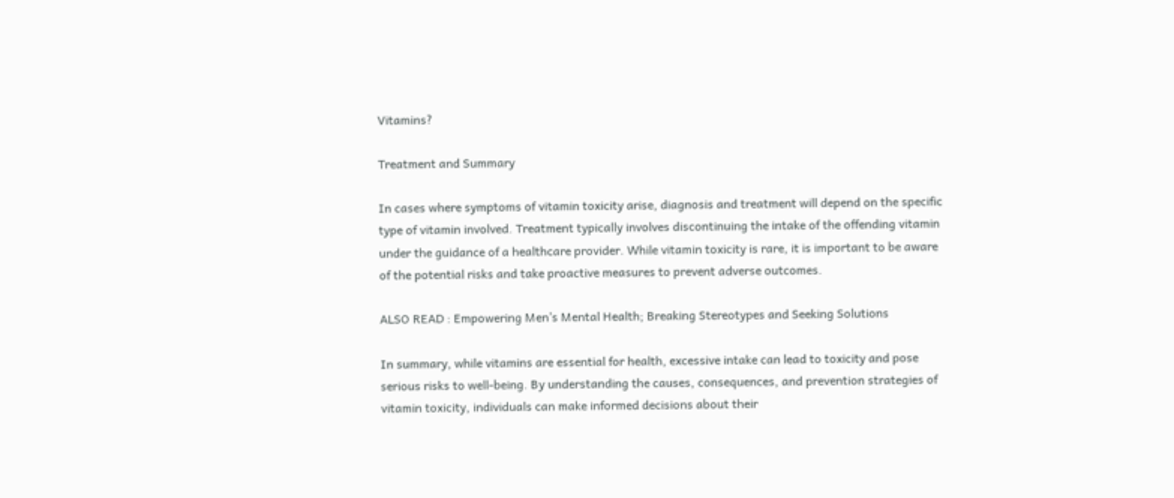Vitamins?

Treatment and Summary

In cases where symptoms of vitamin toxicity arise, diagnosis and treatment will depend on the specific type of vitamin involved. Treatment typically involves discontinuing the intake of the offending vitamin under the guidance of a healthcare provider. While vitamin toxicity is rare, it is important to be aware of the potential risks and take proactive measures to prevent adverse outcomes.

ALSO READ : Empowering Men’s Mental Health; Breaking Stereotypes and Seeking Solutions

In summary, while vitamins are essential for health, excessive intake can lead to toxicity and pose serious risks to well-being. By understanding the causes, consequences, and prevention strategies of vitamin toxicity, individuals can make informed decisions about their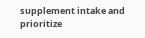supplement intake and prioritize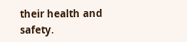their health and safety.